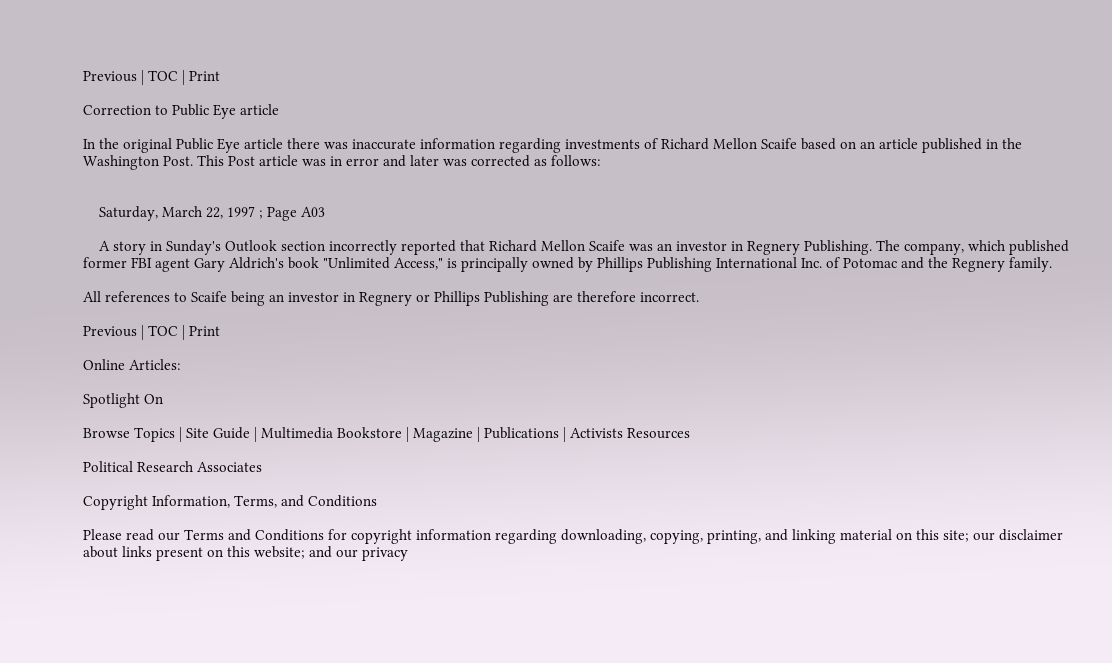Previous | TOC | Print

Correction to Public Eye article

In the original Public Eye article there was inaccurate information regarding investments of Richard Mellon Scaife based on an article published in the Washington Post. This Post article was in error and later was corrected as follows:


    Saturday, March 22, 1997 ; Page A03

    A story in Sunday's Outlook section incorrectly reported that Richard Mellon Scaife was an investor in Regnery Publishing. The company, which published former FBI agent Gary Aldrich's book "Unlimited Access," is principally owned by Phillips Publishing International Inc. of Potomac and the Regnery family.

All references to Scaife being an investor in Regnery or Phillips Publishing are therefore incorrect.

Previous | TOC | Print

Online Articles:

Spotlight On

Browse Topics | Site Guide | Multimedia Bookstore | Magazine | Publications | Activists Resources

Political Research Associates

Copyright Information, Terms, and Conditions

Please read our Terms and Conditions for copyright information regarding downloading, copying, printing, and linking material on this site; our disclaimer about links present on this website; and our privacy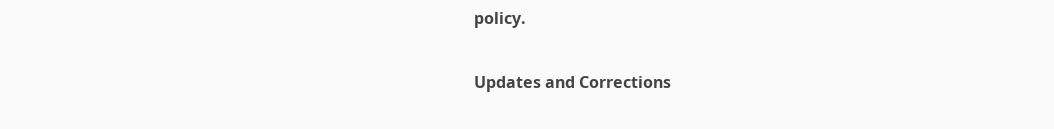policy.

Updates and Corrections